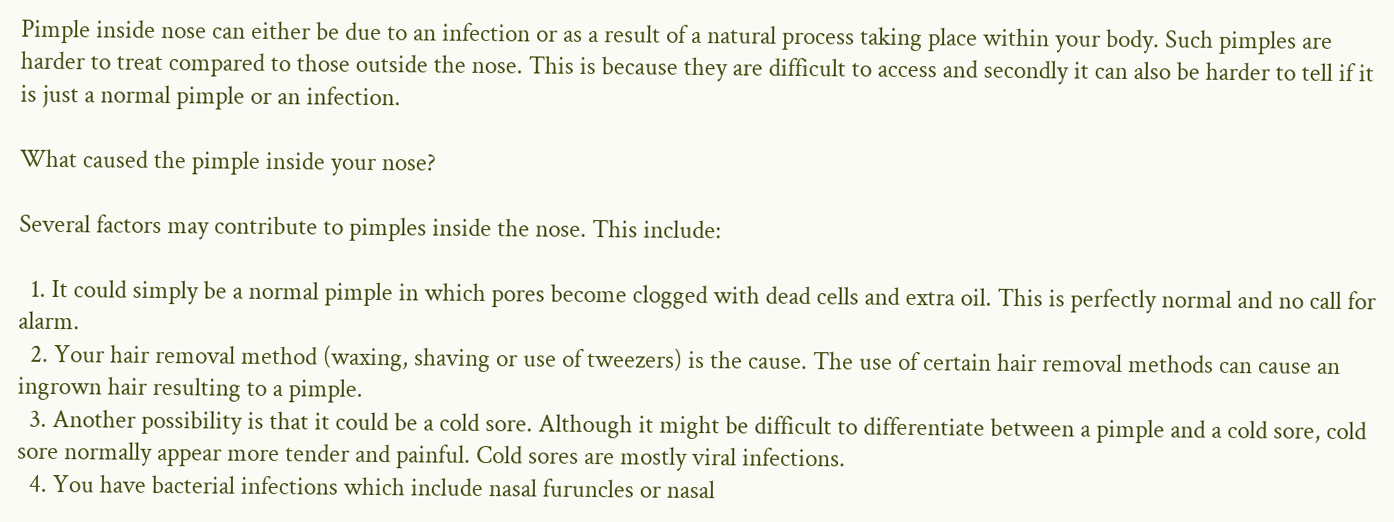Pimple inside nose can either be due to an infection or as a result of a natural process taking place within your body. Such pimples are harder to treat compared to those outside the nose. This is because they are difficult to access and secondly it can also be harder to tell if it is just a normal pimple or an infection.

What caused the pimple inside your nose?

Several factors may contribute to pimples inside the nose. This include:

  1. It could simply be a normal pimple in which pores become clogged with dead cells and extra oil. This is perfectly normal and no call for alarm.
  2. Your hair removal method (waxing, shaving or use of tweezers) is the cause. The use of certain hair removal methods can cause an ingrown hair resulting to a pimple.
  3. Another possibility is that it could be a cold sore. Although it might be difficult to differentiate between a pimple and a cold sore, cold sore normally appear more tender and painful. Cold sores are mostly viral infections.
  4. You have bacterial infections which include nasal furuncles or nasal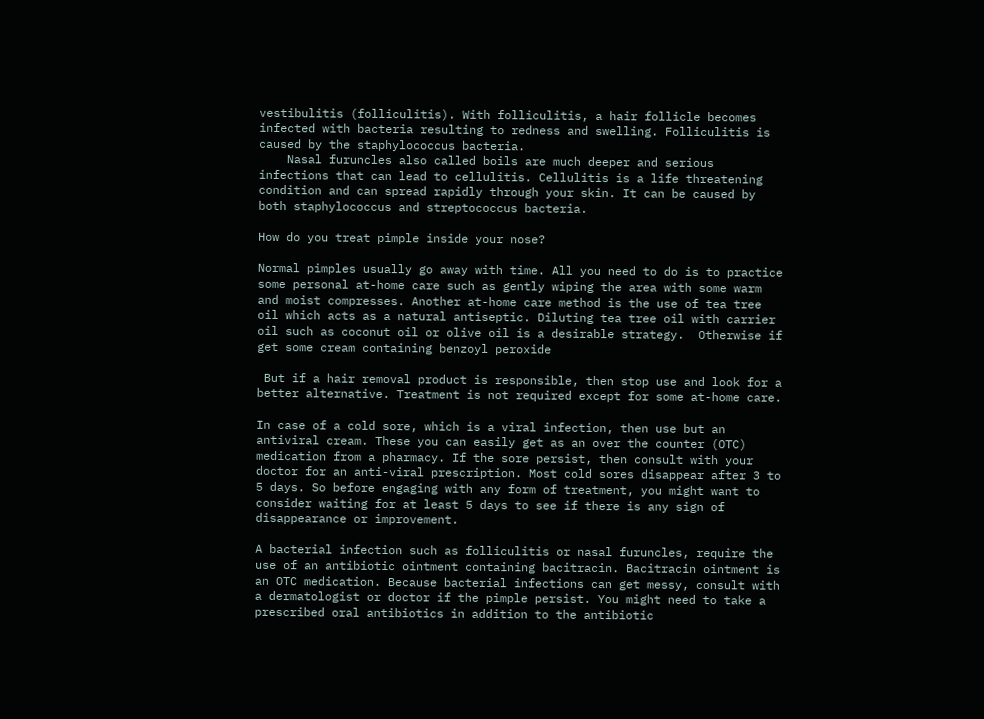vestibulitis (folliculitis). With folliculitis, a hair follicle becomes infected with bacteria resulting to redness and swelling. Folliculitis is caused by the staphylococcus bacteria.
    Nasal furuncles also called boils are much deeper and serious infections that can lead to cellulitis. Cellulitis is a life threatening condition and can spread rapidly through your skin. It can be caused by both staphylococcus and streptococcus bacteria.

How do you treat pimple inside your nose?

Normal pimples usually go away with time. All you need to do is to practice some personal at-home care such as gently wiping the area with some warm and moist compresses. Another at-home care method is the use of tea tree oil which acts as a natural antiseptic. Diluting tea tree oil with carrier oil such as coconut oil or olive oil is a desirable strategy.  Otherwise if get some cream containing benzoyl peroxide

 But if a hair removal product is responsible, then stop use and look for a better alternative. Treatment is not required except for some at-home care.

In case of a cold sore, which is a viral infection, then use but an antiviral cream. These you can easily get as an over the counter (OTC) medication from a pharmacy. If the sore persist, then consult with your doctor for an anti-viral prescription. Most cold sores disappear after 3 to 5 days. So before engaging with any form of treatment, you might want to consider waiting for at least 5 days to see if there is any sign of disappearance or improvement.

A bacterial infection such as folliculitis or nasal furuncles, require the use of an antibiotic ointment containing bacitracin. Bacitracin ointment is an OTC medication. Because bacterial infections can get messy, consult with a dermatologist or doctor if the pimple persist. You might need to take a prescribed oral antibiotics in addition to the antibiotic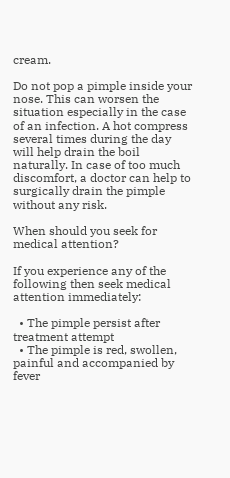cream.

Do not pop a pimple inside your nose. This can worsen the situation especially in the case of an infection. A hot compress several times during the day will help drain the boil naturally. In case of too much discomfort, a doctor can help to surgically drain the pimple without any risk.

When should you seek for medical attention?

If you experience any of the following then seek medical attention immediately:

  • The pimple persist after treatment attempt
  • The pimple is red, swollen, painful and accompanied by fever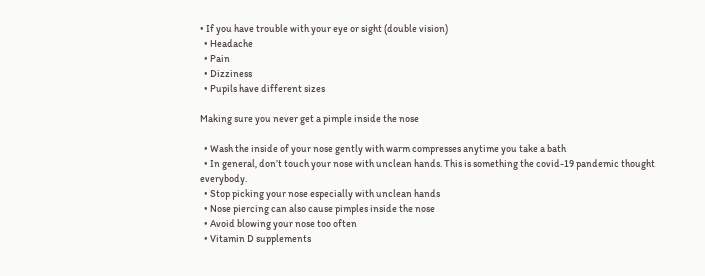• If you have trouble with your eye or sight (double vision)
  • Headache
  • Pain
  • Dizziness
  • Pupils have different sizes

Making sure you never get a pimple inside the nose

  • Wash the inside of your nose gently with warm compresses anytime you take a bath
  • In general, don’t touch your nose with unclean hands. This is something the covid-19 pandemic thought everybody.
  • Stop picking your nose especially with unclean hands
  • Nose piercing can also cause pimples inside the nose
  • Avoid blowing your nose too often
  • Vitamin D supplements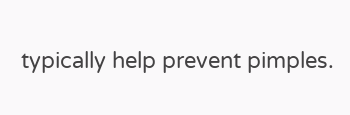typically help prevent pimples.